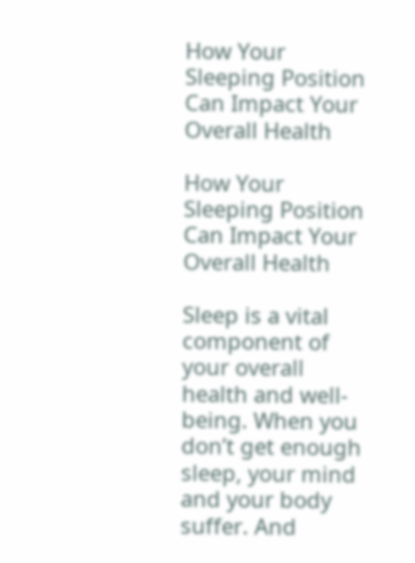How Your Sleeping Position Can Impact Your Overall Health

How Your Sleeping Position Can Impact Your Overall Health

Sleep is a vital component of your overall health and well-being. When you don’t get enough sleep, your mind and your body suffer. And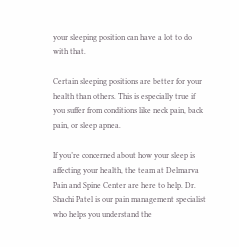your sleeping position can have a lot to do with that.

Certain sleeping positions are better for your health than others. This is especially true if you suffer from conditions like neck pain, back pain, or sleep apnea.

If you’re concerned about how your sleep is affecting your health, the team at Delmarva Pain and Spine Center are here to help. Dr. Shachi Patel is our pain management specialist who helps you understand the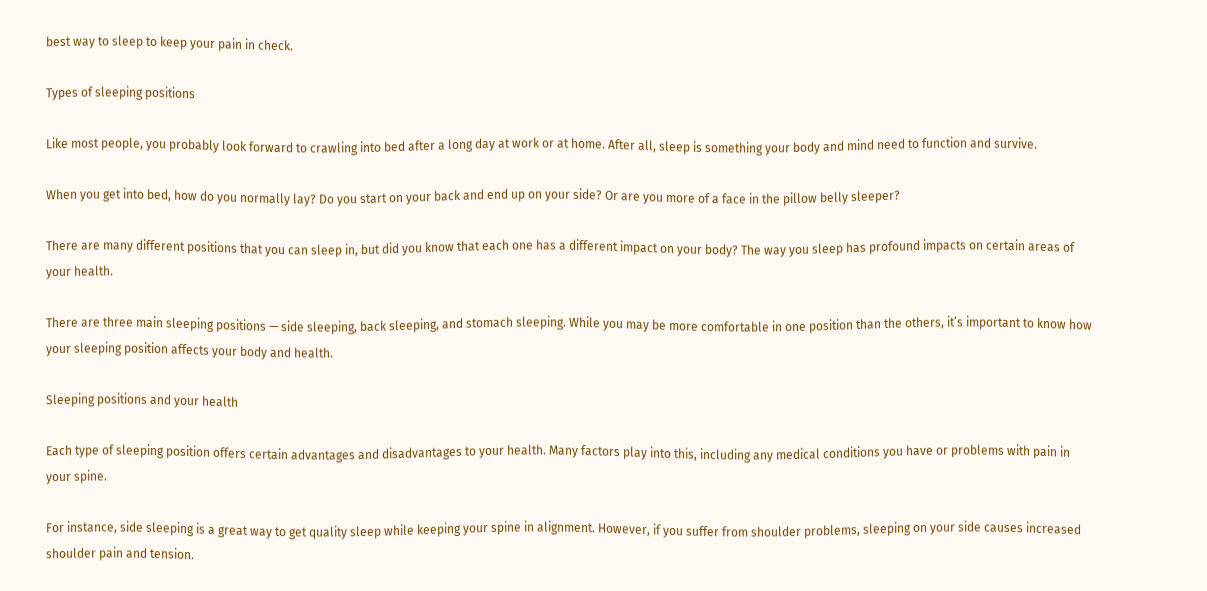best way to sleep to keep your pain in check.

Types of sleeping positions

Like most people, you probably look forward to crawling into bed after a long day at work or at home. After all, sleep is something your body and mind need to function and survive.

When you get into bed, how do you normally lay? Do you start on your back and end up on your side? Or are you more of a face in the pillow belly sleeper?

There are many different positions that you can sleep in, but did you know that each one has a different impact on your body? The way you sleep has profound impacts on certain areas of your health.

There are three main sleeping positions — side sleeping, back sleeping, and stomach sleeping. While you may be more comfortable in one position than the others, it’s important to know how your sleeping position affects your body and health.

Sleeping positions and your health

Each type of sleeping position offers certain advantages and disadvantages to your health. Many factors play into this, including any medical conditions you have or problems with pain in your spine.

For instance, side sleeping is a great way to get quality sleep while keeping your spine in alignment. However, if you suffer from shoulder problems, sleeping on your side causes increased shoulder pain and tension.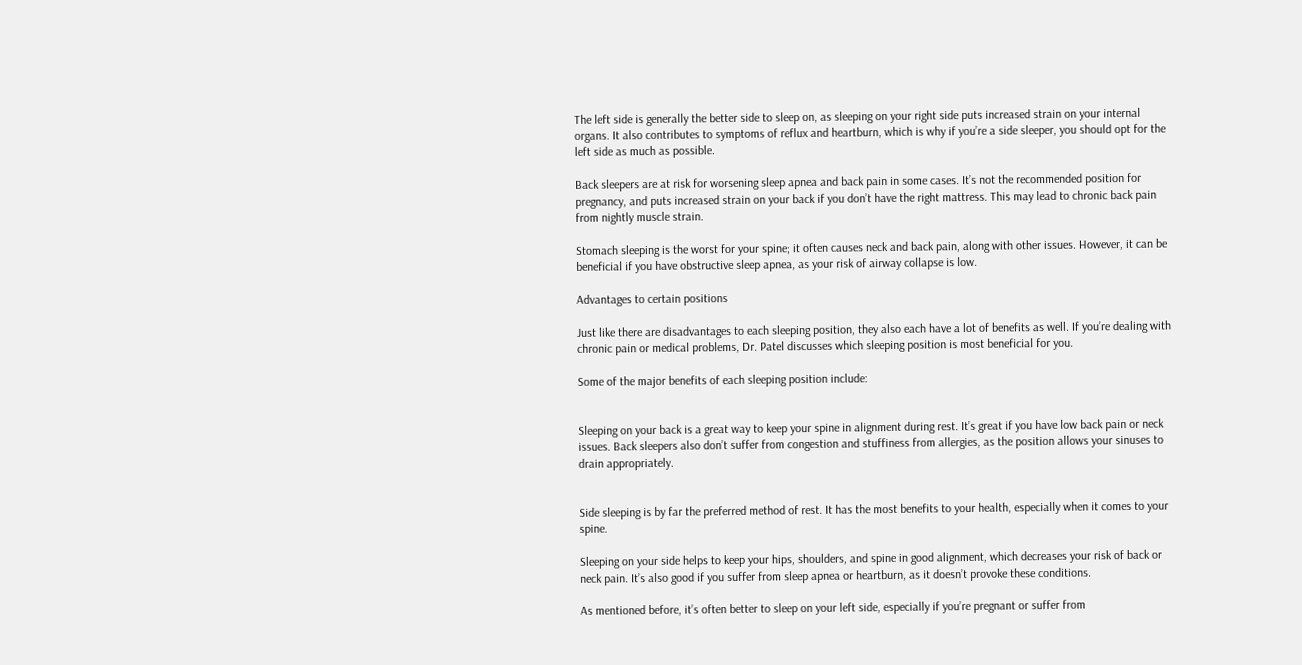The left side is generally the better side to sleep on, as sleeping on your right side puts increased strain on your internal organs. It also contributes to symptoms of reflux and heartburn, which is why if you’re a side sleeper, you should opt for the left side as much as possible.

Back sleepers are at risk for worsening sleep apnea and back pain in some cases. It’s not the recommended position for pregnancy, and puts increased strain on your back if you don’t have the right mattress. This may lead to chronic back pain from nightly muscle strain.

Stomach sleeping is the worst for your spine; it often causes neck and back pain, along with other issues. However, it can be beneficial if you have obstructive sleep apnea, as your risk of airway collapse is low.

Advantages to certain positions

Just like there are disadvantages to each sleeping position, they also each have a lot of benefits as well. If you’re dealing with chronic pain or medical problems, Dr. Patel discusses which sleeping position is most beneficial for you.

Some of the major benefits of each sleeping position include:


Sleeping on your back is a great way to keep your spine in alignment during rest. It’s great if you have low back pain or neck issues. Back sleepers also don’t suffer from congestion and stuffiness from allergies, as the position allows your sinuses to drain appropriately.


Side sleeping is by far the preferred method of rest. It has the most benefits to your health, especially when it comes to your spine.

Sleeping on your side helps to keep your hips, shoulders, and spine in good alignment, which decreases your risk of back or neck pain. It’s also good if you suffer from sleep apnea or heartburn, as it doesn’t provoke these conditions.

As mentioned before, it’s often better to sleep on your left side, especially if you’re pregnant or suffer from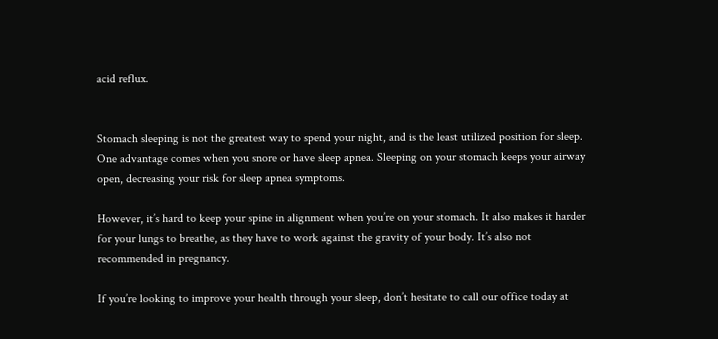acid reflux.


Stomach sleeping is not the greatest way to spend your night, and is the least utilized position for sleep. One advantage comes when you snore or have sleep apnea. Sleeping on your stomach keeps your airway open, decreasing your risk for sleep apnea symptoms.

However, it’s hard to keep your spine in alignment when you’re on your stomach. It also makes it harder for your lungs to breathe, as they have to work against the gravity of your body. It’s also not recommended in pregnancy.

If you’re looking to improve your health through your sleep, don’t hesitate to call our office today at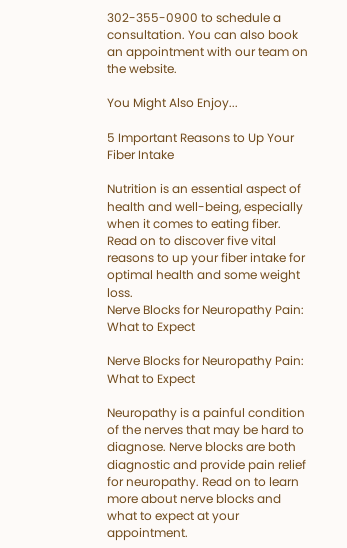302-355-0900 to schedule a consultation. You can also book an appointment with our team on the website.

You Might Also Enjoy...

5 Important Reasons to Up Your Fiber Intake

Nutrition is an essential aspect of health and well-being, especially when it comes to eating fiber. Read on to discover five vital reasons to up your fiber intake for optimal health and some weight loss.
Nerve Blocks for Neuropathy Pain: What to Expect

Nerve Blocks for Neuropathy Pain: What to Expect

Neuropathy is a painful condition of the nerves that may be hard to diagnose. Nerve blocks are both diagnostic and provide pain relief for neuropathy. Read on to learn more about nerve blocks and what to expect at your appointment.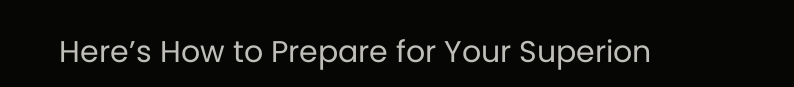Here’s How to Prepare for Your Superion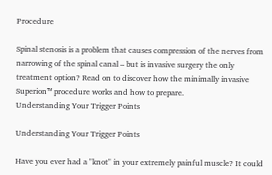Procedure

Spinal stenosis is a problem that causes compression of the nerves from narrowing of the spinal canal – but is invasive surgery the only treatment option? Read on to discover how the minimally invasive Superion™ procedure works and how to prepare.
Understanding Your Trigger Points

Understanding Your Trigger Points

Have you ever had a "knot" in your extremely painful muscle? It could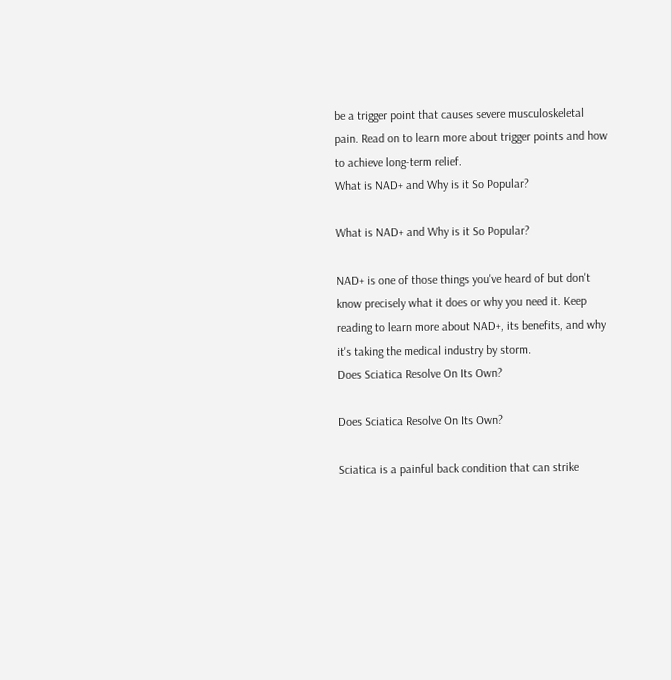be a trigger point that causes severe musculoskeletal pain. Read on to learn more about trigger points and how to achieve long-term relief.
What is NAD+ and Why is it So Popular?

What is NAD+ and Why is it So Popular?

NAD+ is one of those things you've heard of but don't know precisely what it does or why you need it. Keep reading to learn more about NAD+, its benefits, and why it's taking the medical industry by storm.
Does Sciatica Resolve On Its Own?

Does Sciatica Resolve On Its Own?

Sciatica is a painful back condition that can strike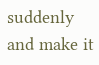suddenly and make it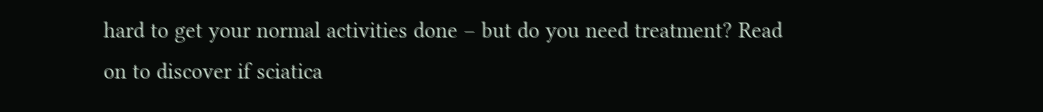hard to get your normal activities done – but do you need treatment? Read on to discover if sciatica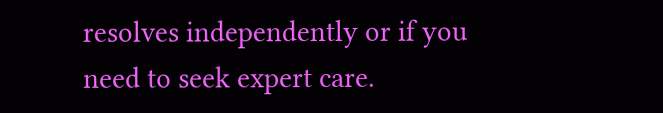resolves independently or if you need to seek expert care.